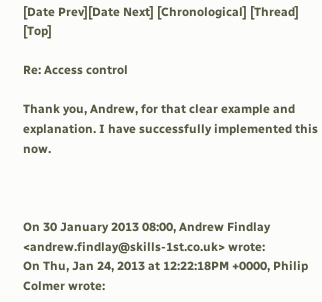[Date Prev][Date Next] [Chronological] [Thread] [Top]

Re: Access control

Thank you, Andrew, for that clear example and explanation. I have successfully implemented this now.



On 30 January 2013 08:00, Andrew Findlay <andrew.findlay@skills-1st.co.uk> wrote:
On Thu, Jan 24, 2013 at 12:22:18PM +0000, Philip Colmer wrote: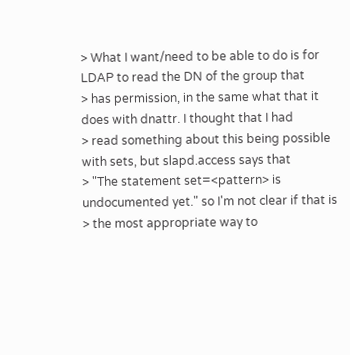> What I want/need to be able to do is for LDAP to read the DN of the group that
> has permission, in the same what that it does with dnattr. I thought that I had
> read something about this being possible with sets, but slapd.access says that
> "The statement set=<pattern> is undocumented yet." so I'm not clear if that is
> the most appropriate way to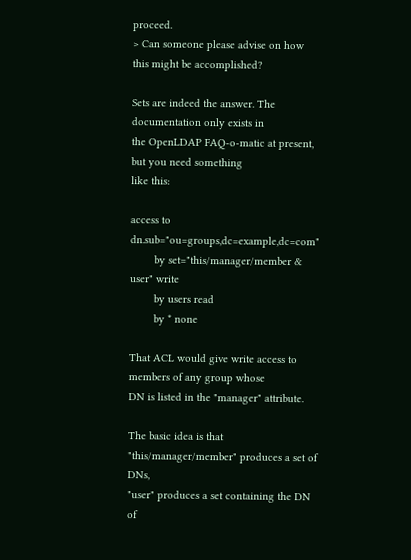proceed.
> Can someone please advise on how this might be accomplished?

Sets are indeed the answer. The documentation only exists in
the OpenLDAP FAQ-o-matic at present, but you need something
like this:

access to dn.sub="ou=groups,dc=example,dc=com"
        by set="this/manager/member & user" write
        by users read
        by * none

That ACL would give write access to members of any group whose
DN is listed in the "manager" attribute.

The basic idea is that "this/manager/member" produces a set of DNs,
"user" produces a set containing the DN of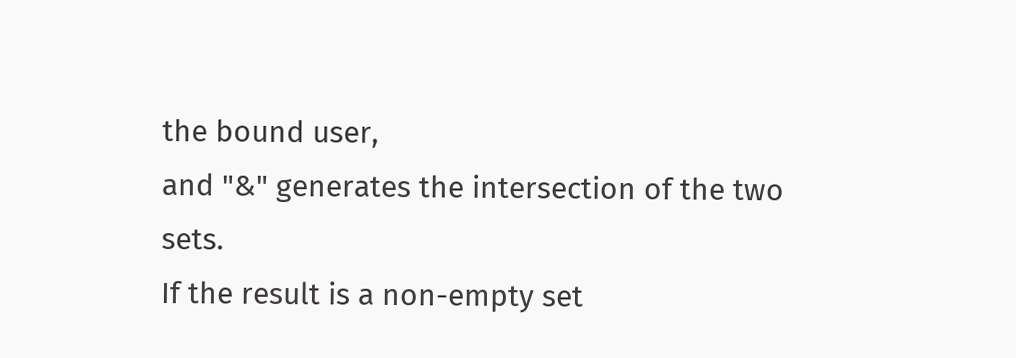the bound user,
and "&" generates the intersection of the two sets.
If the result is a non-empty set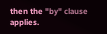then the "by" clause applies.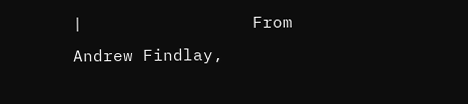|                 From Andrew Findlay,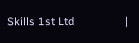Skills 1st Ltd                 |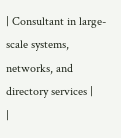| Consultant in large-scale systems, networks, and directory services |
|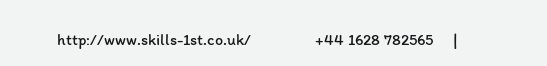http://www.skills-1st.co.uk/                +44 1628 782565     |